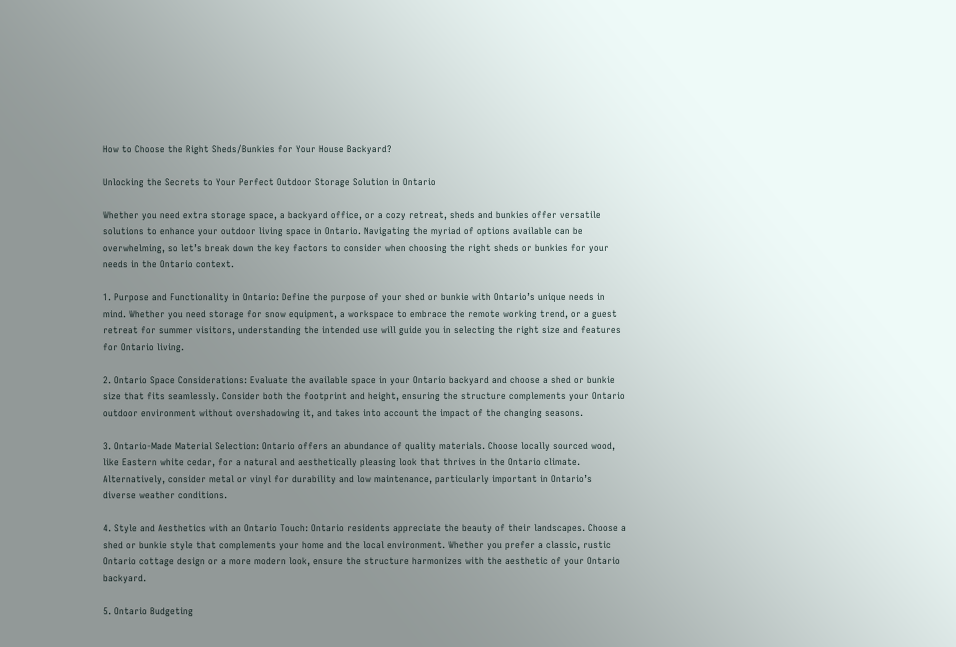How to Choose the Right Sheds/Bunkies for Your House Backyard?

Unlocking the Secrets to Your Perfect Outdoor Storage Solution in Ontario

Whether you need extra storage space, a backyard office, or a cozy retreat, sheds and bunkies offer versatile solutions to enhance your outdoor living space in Ontario. Navigating the myriad of options available can be overwhelming, so let’s break down the key factors to consider when choosing the right sheds or bunkies for your needs in the Ontario context.

1. Purpose and Functionality in Ontario: Define the purpose of your shed or bunkie with Ontario’s unique needs in mind. Whether you need storage for snow equipment, a workspace to embrace the remote working trend, or a guest retreat for summer visitors, understanding the intended use will guide you in selecting the right size and features for Ontario living.

2. Ontario Space Considerations: Evaluate the available space in your Ontario backyard and choose a shed or bunkie size that fits seamlessly. Consider both the footprint and height, ensuring the structure complements your Ontario outdoor environment without overshadowing it, and takes into account the impact of the changing seasons.

3. Ontario-Made Material Selection: Ontario offers an abundance of quality materials. Choose locally sourced wood, like Eastern white cedar, for a natural and aesthetically pleasing look that thrives in the Ontario climate. Alternatively, consider metal or vinyl for durability and low maintenance, particularly important in Ontario’s diverse weather conditions.

4. Style and Aesthetics with an Ontario Touch: Ontario residents appreciate the beauty of their landscapes. Choose a shed or bunkie style that complements your home and the local environment. Whether you prefer a classic, rustic Ontario cottage design or a more modern look, ensure the structure harmonizes with the aesthetic of your Ontario backyard.

5. Ontario Budgeting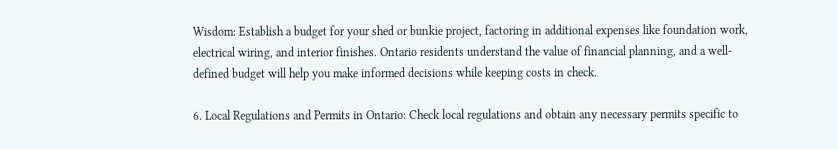Wisdom: Establish a budget for your shed or bunkie project, factoring in additional expenses like foundation work, electrical wiring, and interior finishes. Ontario residents understand the value of financial planning, and a well-defined budget will help you make informed decisions while keeping costs in check.

6. Local Regulations and Permits in Ontario: Check local regulations and obtain any necessary permits specific to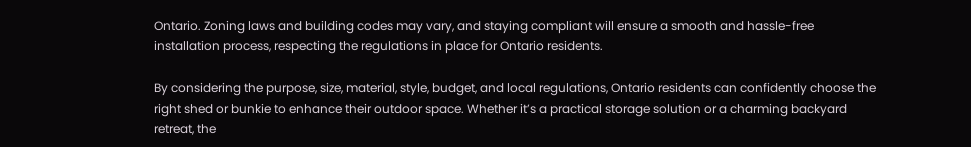Ontario. Zoning laws and building codes may vary, and staying compliant will ensure a smooth and hassle-free installation process, respecting the regulations in place for Ontario residents.

By considering the purpose, size, material, style, budget, and local regulations, Ontario residents can confidently choose the right shed or bunkie to enhance their outdoor space. Whether it’s a practical storage solution or a charming backyard retreat, the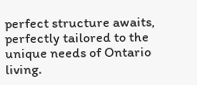perfect structure awaits, perfectly tailored to the unique needs of Ontario living.